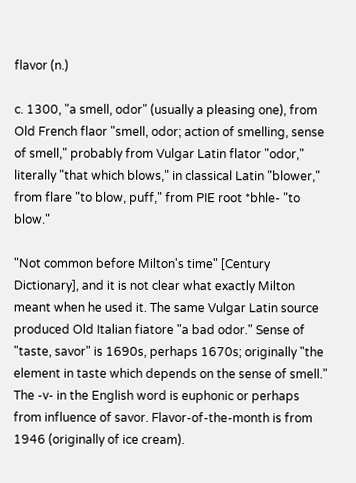flavor (n.)

c. 1300, "a smell, odor" (usually a pleasing one), from Old French flaor "smell, odor; action of smelling, sense of smell," probably from Vulgar Latin flator "odor," literally "that which blows," in classical Latin "blower," from flare "to blow, puff," from PIE root *bhle- "to blow."

"Not common before Milton's time" [Century Dictionary], and it is not clear what exactly Milton meant when he used it. The same Vulgar Latin source produced Old Italian fiatore "a bad odor." Sense of "taste, savor" is 1690s, perhaps 1670s; originally "the element in taste which depends on the sense of smell." The -v- in the English word is euphonic or perhaps from influence of savor. Flavor-of-the-month is from 1946 (originally of ice cream).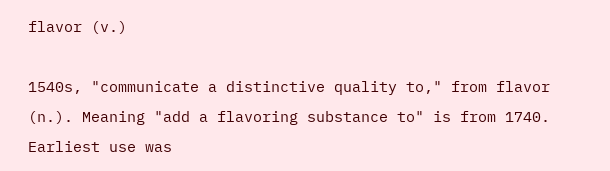flavor (v.)

1540s, "communicate a distinctive quality to," from flavor (n.). Meaning "add a flavoring substance to" is from 1740. Earliest use was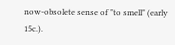now-obsolete sense of "to smell" (early 15c.).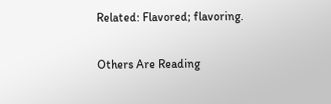Related: Flavored; flavoring.

Others Are Reading